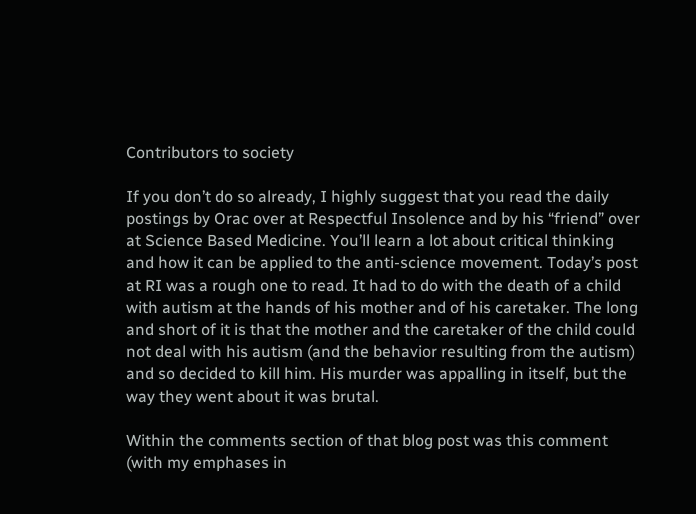Contributors to society

If you don’t do so already, I highly suggest that you read the daily postings by Orac over at Respectful Insolence and by his “friend” over at Science Based Medicine. You’ll learn a lot about critical thinking and how it can be applied to the anti-science movement. Today’s post at RI was a rough one to read. It had to do with the death of a child with autism at the hands of his mother and of his caretaker. The long and short of it is that the mother and the caretaker of the child could not deal with his autism (and the behavior resulting from the autism) and so decided to kill him. His murder was appalling in itself, but the way they went about it was brutal.

Within the comments section of that blog post was this comment (with my emphases in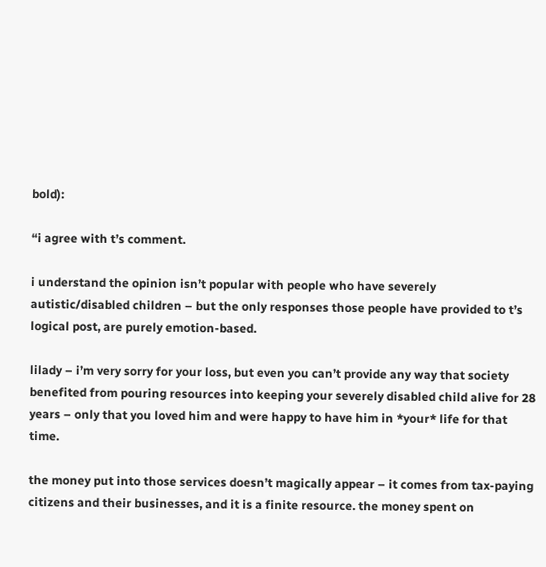bold):

“i agree with t’s comment.

i understand the opinion isn’t popular with people who have severely autistic/disabled children – but the only responses those people have provided to t’s logical post, are purely emotion-based.

lilady – i’m very sorry for your loss, but even you can’t provide any way that society benefited from pouring resources into keeping your severely disabled child alive for 28 years – only that you loved him and were happy to have him in *your* life for that time.

the money put into those services doesn’t magically appear – it comes from tax-paying citizens and their businesses, and it is a finite resource. the money spent on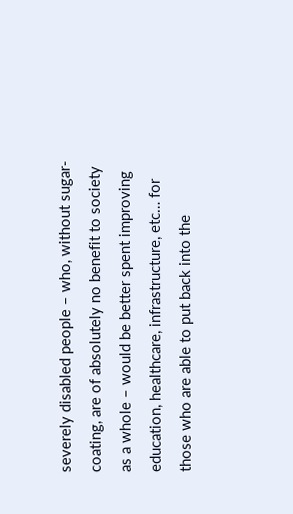severely disabled people – who, without sugar-coating, are of absolutely no benefit to society as a whole – would be better spent improving education, healthcare, infrastructure, etc… for those who are able to put back into the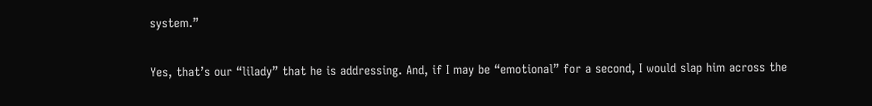system.”

Yes, that’s our “lilady” that he is addressing. And, if I may be “emotional” for a second, I would slap him across the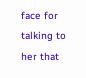face for talking to her that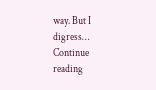way. But I digress… Continue reading